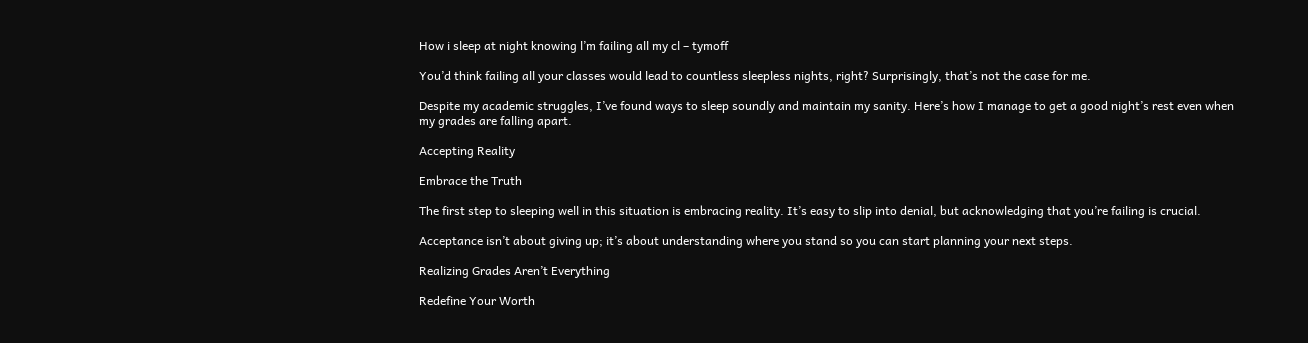How i sleep at night knowing l’m failing all my cl – tymoff

You’d think failing all your classes would lead to countless sleepless nights, right? Surprisingly, that’s not the case for me.

Despite my academic struggles, I’ve found ways to sleep soundly and maintain my sanity. Here’s how I manage to get a good night’s rest even when my grades are falling apart.

Accepting Reality

Embrace the Truth

The first step to sleeping well in this situation is embracing reality. It’s easy to slip into denial, but acknowledging that you’re failing is crucial.

Acceptance isn’t about giving up; it’s about understanding where you stand so you can start planning your next steps.

Realizing Grades Aren’t Everything

Redefine Your Worth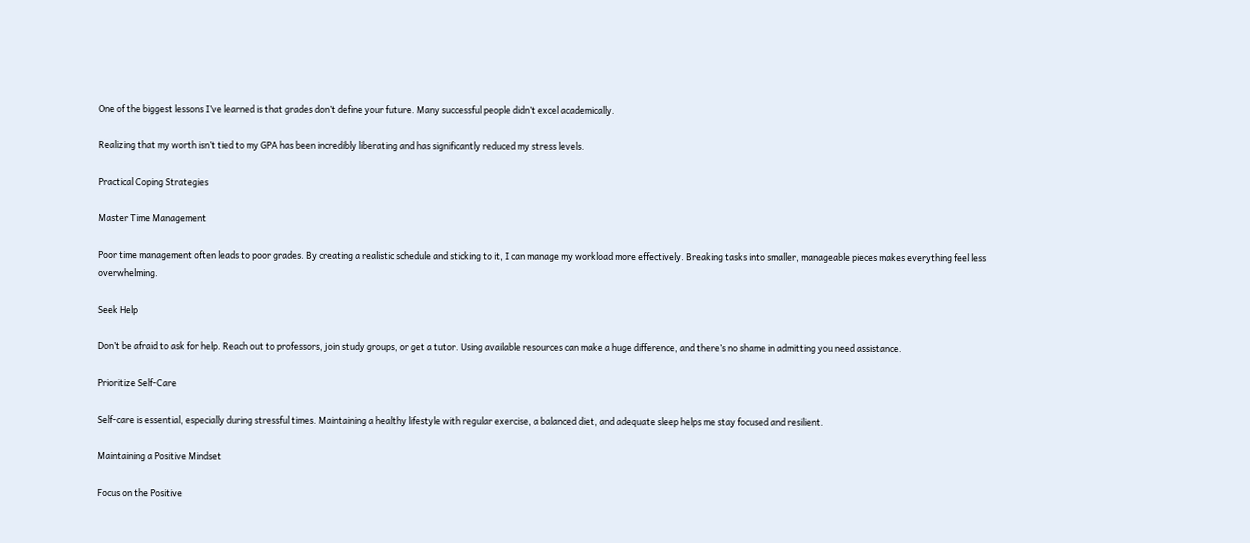One of the biggest lessons I’ve learned is that grades don’t define your future. Many successful people didn’t excel academically.

Realizing that my worth isn’t tied to my GPA has been incredibly liberating and has significantly reduced my stress levels.

Practical Coping Strategies

Master Time Management

Poor time management often leads to poor grades. By creating a realistic schedule and sticking to it, I can manage my workload more effectively. Breaking tasks into smaller, manageable pieces makes everything feel less overwhelming.

Seek Help

Don’t be afraid to ask for help. Reach out to professors, join study groups, or get a tutor. Using available resources can make a huge difference, and there’s no shame in admitting you need assistance.

Prioritize Self-Care

Self-care is essential, especially during stressful times. Maintaining a healthy lifestyle with regular exercise, a balanced diet, and adequate sleep helps me stay focused and resilient.

Maintaining a Positive Mindset

Focus on the Positive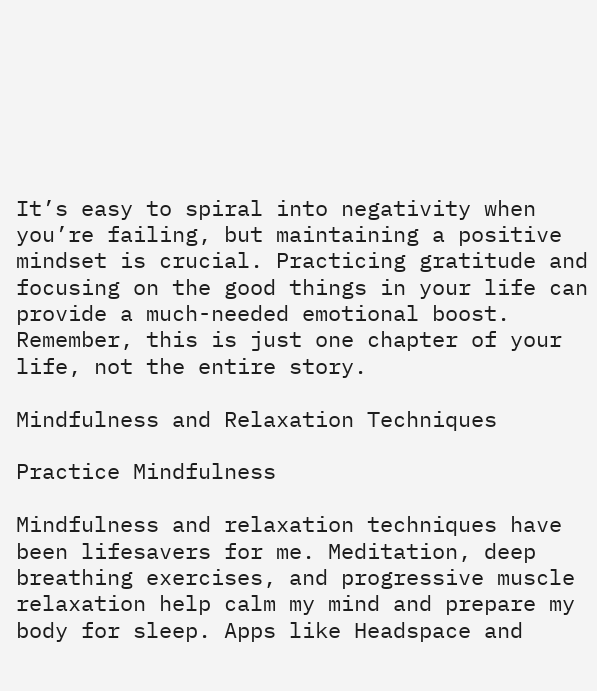It’s easy to spiral into negativity when you’re failing, but maintaining a positive mindset is crucial. Practicing gratitude and focusing on the good things in your life can provide a much-needed emotional boost. Remember, this is just one chapter of your life, not the entire story.

Mindfulness and Relaxation Techniques

Practice Mindfulness

Mindfulness and relaxation techniques have been lifesavers for me. Meditation, deep breathing exercises, and progressive muscle relaxation help calm my mind and prepare my body for sleep. Apps like Headspace and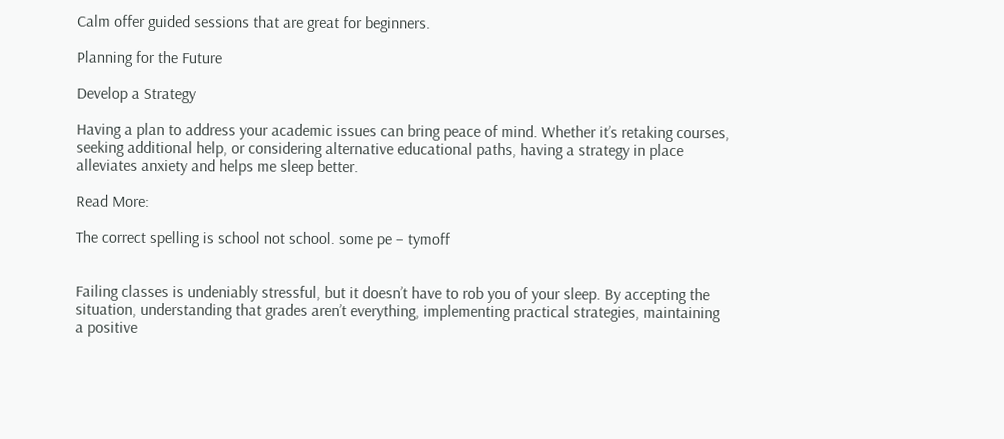Calm offer guided sessions that are great for beginners.

Planning for the Future

Develop a Strategy

Having a plan to address your academic issues can bring peace of mind. Whether it’s retaking courses, seeking additional help, or considering alternative educational paths, having a strategy in place alleviates anxiety and helps me sleep better.

Read More:

The correct spelling is school not school. some pe – tymoff


Failing classes is undeniably stressful, but it doesn’t have to rob you of your sleep. By accepting the situation, understanding that grades aren’t everything, implementing practical strategies, maintaining a positive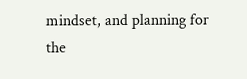mindset, and planning for the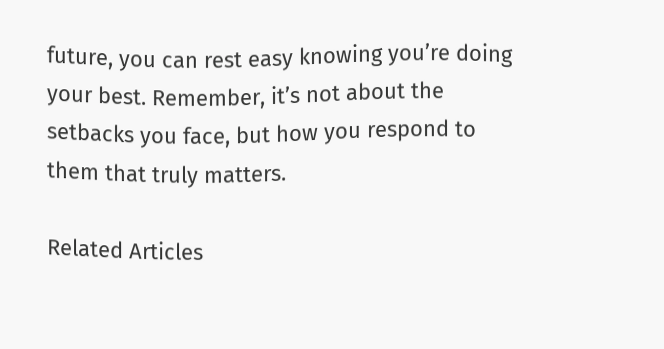future, you can rest easy knowing you’re doing your best. Remember, it’s not about the setbacks you face, but how you respond to them that truly matters.

Related Articles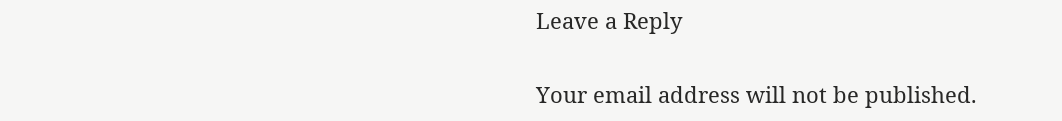Leave a Reply

Your email address will not be published.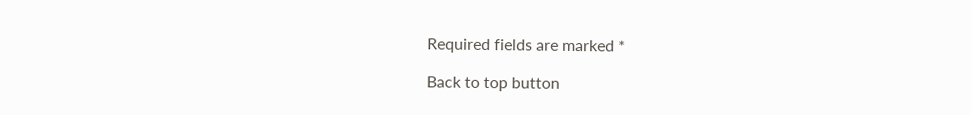Required fields are marked *

Back to top button